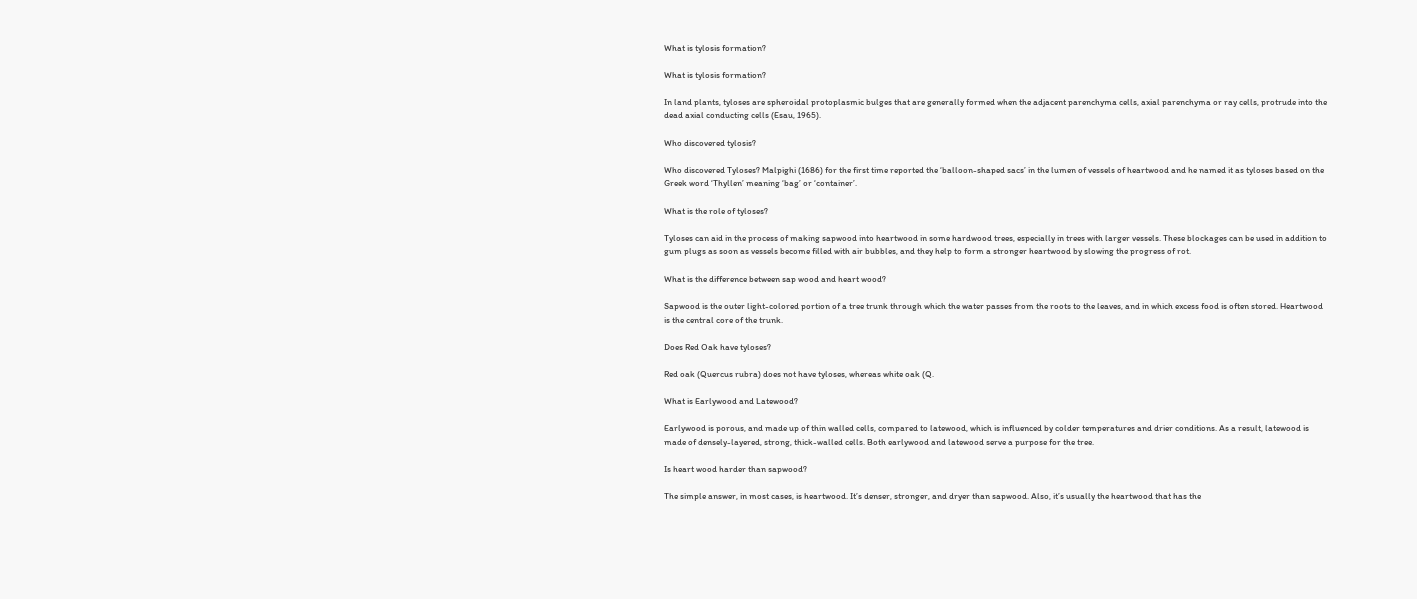What is tylosis formation?

What is tylosis formation?

In land plants, tyloses are spheroidal protoplasmic bulges that are generally formed when the adjacent parenchyma cells, axial parenchyma or ray cells, protrude into the dead axial conducting cells (Esau, 1965).

Who discovered tylosis?

Who discovered Tyloses? Malpighi (1686) for the first time reported the ‘balloon-shaped sacs’ in the lumen of vessels of heartwood and he named it as tyloses based on the Greek word ‘Thyllen’ meaning ‘bag’ or ‘container’.

What is the role of tyloses?

Tyloses can aid in the process of making sapwood into heartwood in some hardwood trees, especially in trees with larger vessels. These blockages can be used in addition to gum plugs as soon as vessels become filled with air bubbles, and they help to form a stronger heartwood by slowing the progress of rot.

What is the difference between sap wood and heart wood?

Sapwood is the outer light-colored portion of a tree trunk through which the water passes from the roots to the leaves, and in which excess food is often stored. Heartwood is the central core of the trunk.

Does Red Oak have tyloses?

Red oak (Quercus rubra) does not have tyloses, whereas white oak (Q.

What is Earlywood and Latewood?

Earlywood is porous, and made up of thin walled cells, compared to latewood, which is influenced by colder temperatures and drier conditions. As a result, latewood is made of densely-layered, strong, thick-walled cells. Both earlywood and latewood serve a purpose for the tree.

Is heart wood harder than sapwood?

The simple answer, in most cases, is heartwood. It’s denser, stronger, and dryer than sapwood. Also, it’s usually the heartwood that has the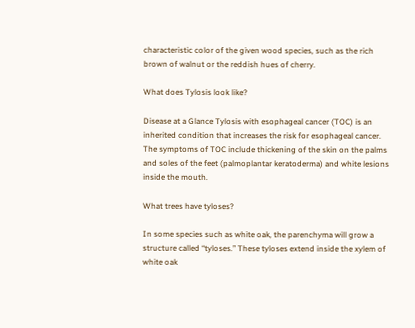characteristic color of the given wood species, such as the rich brown of walnut or the reddish hues of cherry.

What does Tylosis look like?

Disease at a Glance Tylosis with esophageal cancer (TOC) is an inherited condition that increases the risk for esophageal cancer. The symptoms of TOC include thickening of the skin on the palms and soles of the feet (palmoplantar keratoderma) and white lesions inside the mouth.

What trees have tyloses?

In some species such as white oak, the parenchyma will grow a structure called “tyloses.” These tyloses extend inside the xylem of white oak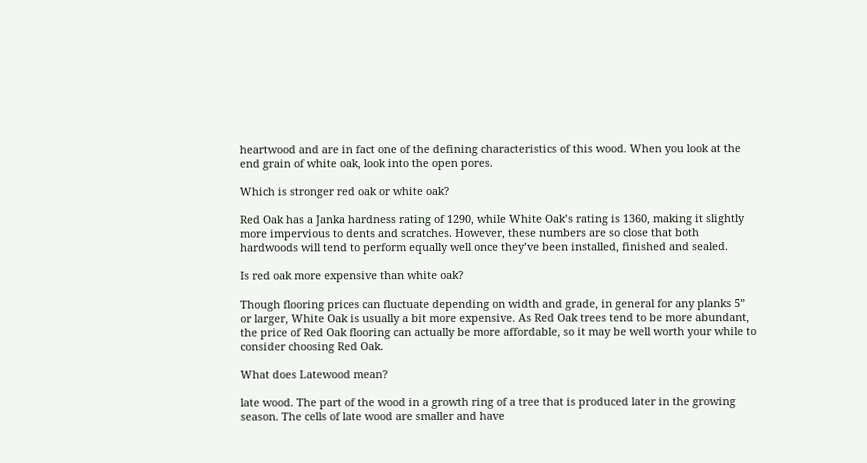heartwood and are in fact one of the defining characteristics of this wood. When you look at the end grain of white oak, look into the open pores.

Which is stronger red oak or white oak?

Red Oak has a Janka hardness rating of 1290, while White Oak’s rating is 1360, making it slightly more impervious to dents and scratches. However, these numbers are so close that both hardwoods will tend to perform equally well once they’ve been installed, finished and sealed.

Is red oak more expensive than white oak?

Though flooring prices can fluctuate depending on width and grade, in general for any planks 5” or larger, White Oak is usually a bit more expensive. As Red Oak trees tend to be more abundant, the price of Red Oak flooring can actually be more affordable, so it may be well worth your while to consider choosing Red Oak.

What does Latewood mean?

late wood. The part of the wood in a growth ring of a tree that is produced later in the growing season. The cells of late wood are smaller and have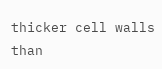thicker cell walls than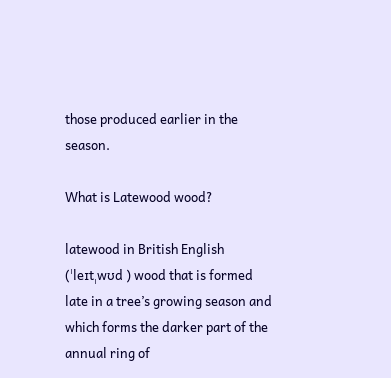those produced earlier in the season.

What is Latewood wood?

latewood in British English (ˈleɪtˌwʊd ) wood that is formed late in a tree’s growing season and which forms the darker part of the annual ring of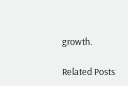growth.

Related Posts